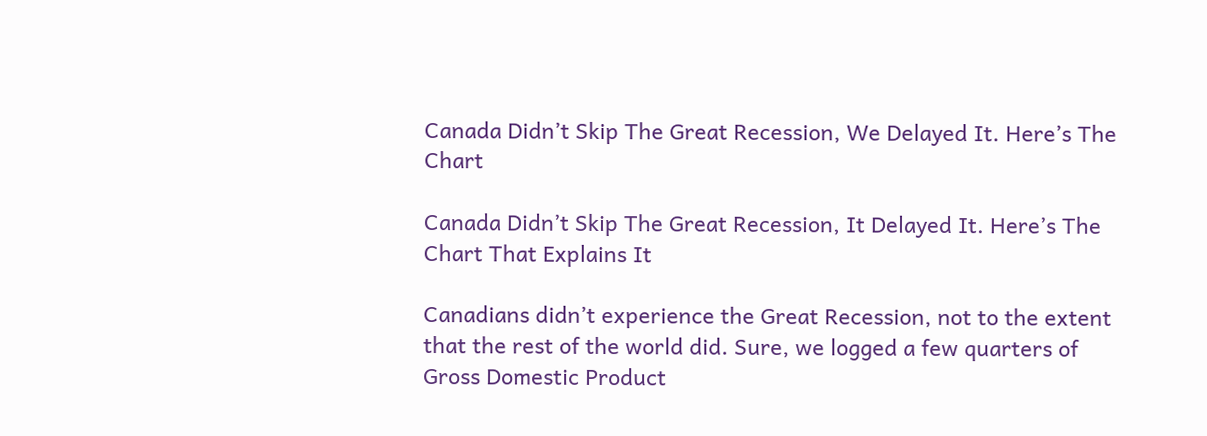Canada Didn’t Skip The Great Recession, We Delayed It. Here’s The Chart

Canada Didn’t Skip The Great Recession, It Delayed It. Here’s The Chart That Explains It

Canadians didn’t experience the Great Recession, not to the extent that the rest of the world did. Sure, we logged a few quarters of Gross Domestic Product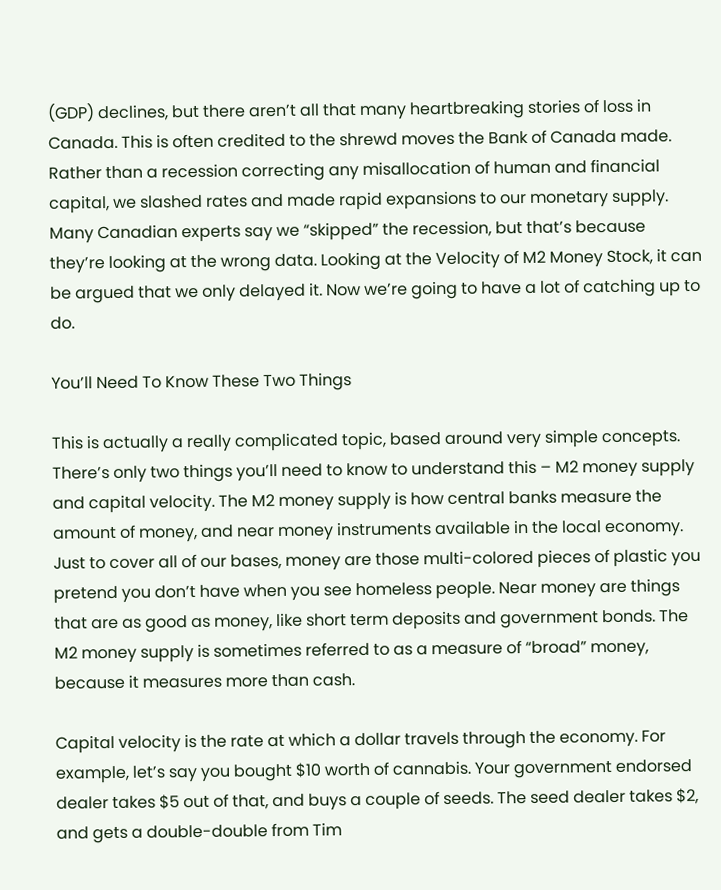(GDP) declines, but there aren’t all that many heartbreaking stories of loss in Canada. This is often credited to the shrewd moves the Bank of Canada made. Rather than a recession correcting any misallocation of human and financial capital, we slashed rates and made rapid expansions to our monetary supply. Many Canadian experts say we “skipped” the recession, but that’s because they’re looking at the wrong data. Looking at the Velocity of M2 Money Stock, it can be argued that we only delayed it. Now we’re going to have a lot of catching up to do.

You’ll Need To Know These Two Things

This is actually a really complicated topic, based around very simple concepts. There’s only two things you’ll need to know to understand this – M2 money supply and capital velocity. The M2 money supply is how central banks measure the amount of money, and near money instruments available in the local economy. Just to cover all of our bases, money are those multi-colored pieces of plastic you pretend you don’t have when you see homeless people. Near money are things that are as good as money, like short term deposits and government bonds. The M2 money supply is sometimes referred to as a measure of “broad” money, because it measures more than cash.

Capital velocity is the rate at which a dollar travels through the economy. For example, let’s say you bought $10 worth of cannabis. Your government endorsed dealer takes $5 out of that, and buys a couple of seeds. The seed dealer takes $2, and gets a double-double from Tim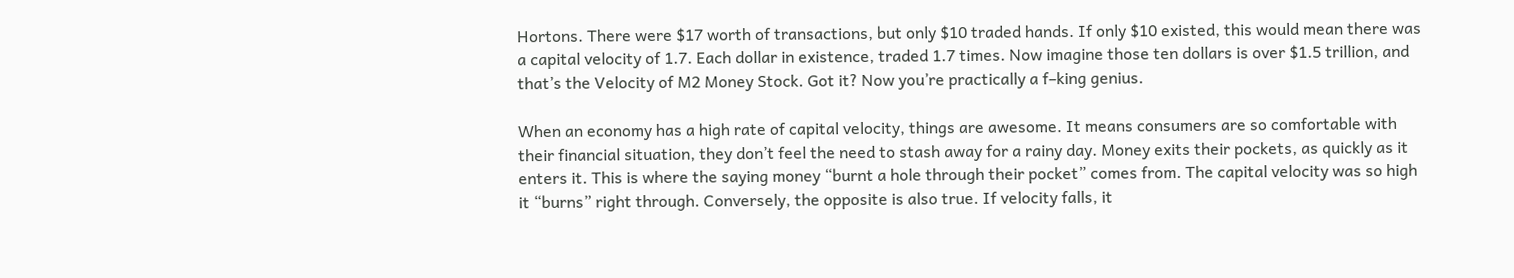Hortons. There were $17 worth of transactions, but only $10 traded hands. If only $10 existed, this would mean there was a capital velocity of 1.7. Each dollar in existence, traded 1.7 times. Now imagine those ten dollars is over $1.5 trillion, and that’s the Velocity of M2 Money Stock. Got it? Now you’re practically a f–king genius.

When an economy has a high rate of capital velocity, things are awesome. It means consumers are so comfortable with their financial situation, they don’t feel the need to stash away for a rainy day. Money exits their pockets, as quickly as it enters it. This is where the saying money “burnt a hole through their pocket” comes from. The capital velocity was so high it “burns” right through. Conversely, the opposite is also true. If velocity falls, it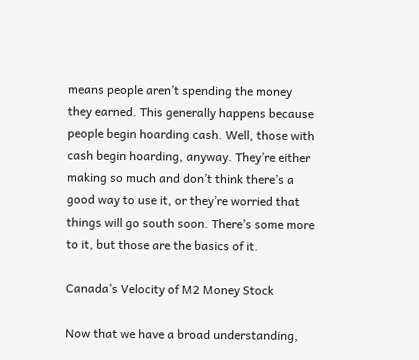means people aren’t spending the money they earned. This generally happens because people begin hoarding cash. Well, those with cash begin hoarding, anyway. They’re either making so much and don’t think there’s a good way to use it, or they’re worried that things will go south soon. There’s some more to it, but those are the basics of it.

Canada’s Velocity of M2 Money Stock

Now that we have a broad understanding,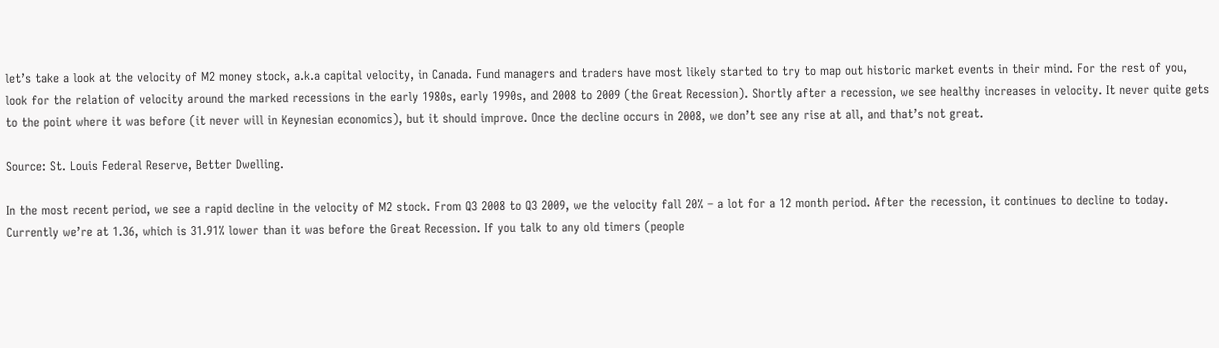let’s take a look at the velocity of M2 money stock, a.k.a capital velocity, in Canada. Fund managers and traders have most likely started to try to map out historic market events in their mind. For the rest of you, look for the relation of velocity around the marked recessions in the early 1980s, early 1990s, and 2008 to 2009 (the Great Recession). Shortly after a recession, we see healthy increases in velocity. It never quite gets to the point where it was before (it never will in Keynesian economics), but it should improve. Once the decline occurs in 2008, we don’t see any rise at all, and that’s not great.

Source: St. Louis Federal Reserve, Better Dwelling.

In the most recent period, we see a rapid decline in the velocity of M2 stock. From Q3 2008 to Q3 2009, we the velocity fall 20% – a lot for a 12 month period. After the recession, it continues to decline to today. Currently we’re at 1.36, which is 31.91% lower than it was before the Great Recession. If you talk to any old timers (people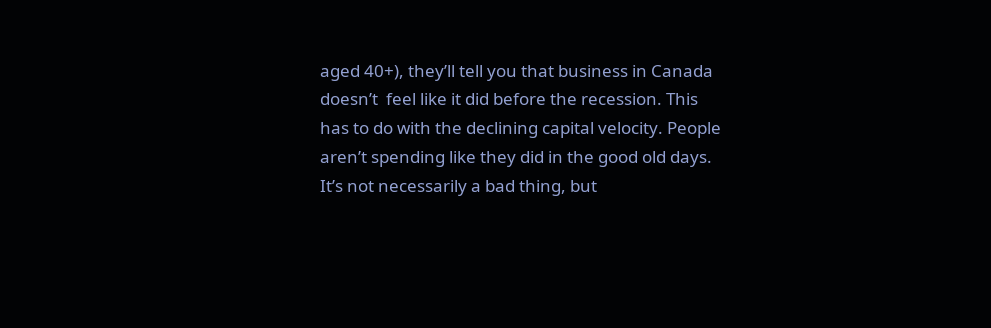aged 40+), they’ll tell you that business in Canada doesn’t  feel like it did before the recession. This has to do with the declining capital velocity. People aren’t spending like they did in the good old days. It’s not necessarily a bad thing, but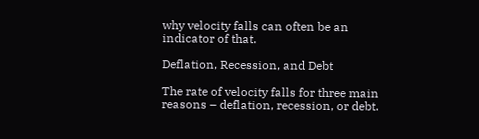why velocity falls can often be an indicator of that.

Deflation, Recession, and Debt

The rate of velocity falls for three main reasons – deflation, recession, or debt.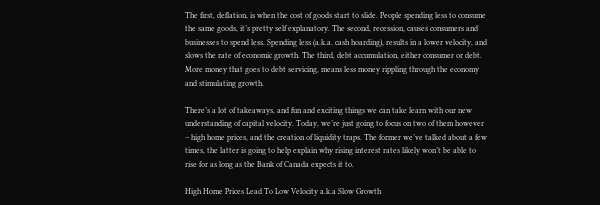The first, deflation, is when the cost of goods start to slide. People spending less to consume the same goods, it’s pretty self explanatory. The second, recession, causes consumers and businesses to spend less. Spending less (a.k.a. cash hoarding), results in a lower velocity, and slows the rate of economic growth. The third, debt accumulation, either consumer or debt. More money that goes to debt servicing, means less money rippling through the economy and stimulating growth.

There’s a lot of takeaways, and fun and exciting things we can take learn with our new understanding of capital velocity. Today, we’re just going to focus on two of them however – high home prices, and the creation of liquidity traps. The former we’ve talked about a few times, the latter is going to help explain why rising interest rates likely won’t be able to rise for as long as the Bank of Canada expects it to.

High Home Prices Lead To Low Velocity a.k.a Slow Growth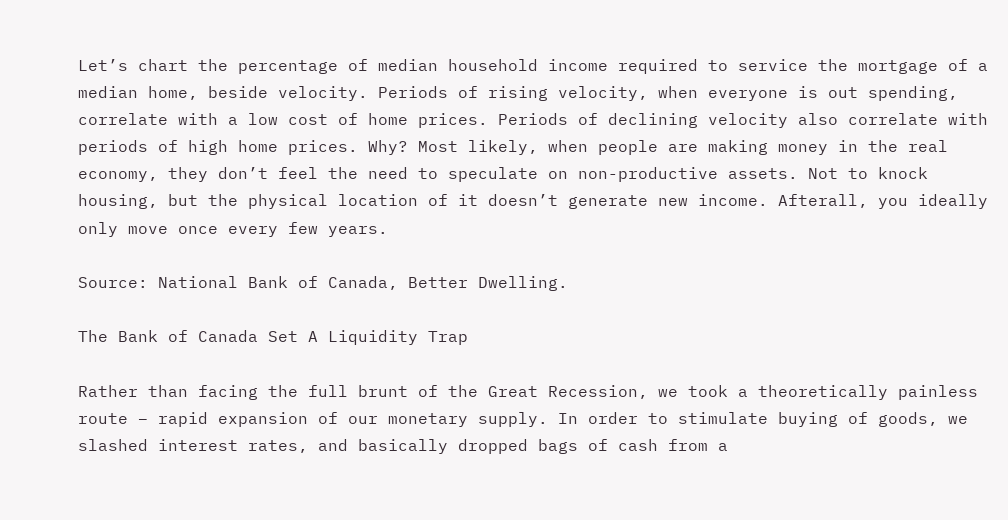Let’s chart the percentage of median household income required to service the mortgage of a median home, beside velocity. Periods of rising velocity, when everyone is out spending, correlate with a low cost of home prices. Periods of declining velocity also correlate with periods of high home prices. Why? Most likely, when people are making money in the real economy, they don’t feel the need to speculate on non-productive assets. Not to knock housing, but the physical location of it doesn’t generate new income. Afterall, you ideally only move once every few years.

Source: National Bank of Canada, Better Dwelling.

The Bank of Canada Set A Liquidity Trap

Rather than facing the full brunt of the Great Recession, we took a theoretically painless route – rapid expansion of our monetary supply. In order to stimulate buying of goods, we slashed interest rates, and basically dropped bags of cash from a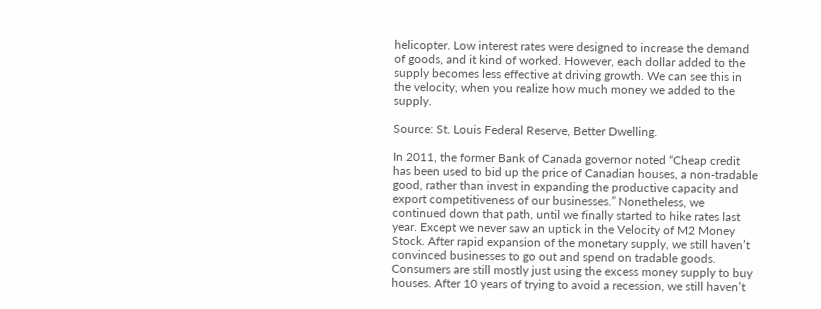helicopter. Low interest rates were designed to increase the demand of goods, and it kind of worked. However, each dollar added to the supply becomes less effective at driving growth. We can see this in the velocity, when you realize how much money we added to the supply.

Source: St. Louis Federal Reserve, Better Dwelling.

In 2011, the former Bank of Canada governor noted “Cheap credit has been used to bid up the price of Canadian houses, a non-tradable good, rather than invest in expanding the productive capacity and export competitiveness of our businesses.” Nonetheless, we continued down that path, until we finally started to hike rates last year. Except we never saw an uptick in the Velocity of M2 Money Stock. After rapid expansion of the monetary supply, we still haven’t convinced businesses to go out and spend on tradable goods. Consumers are still mostly just using the excess money supply to buy houses. After 10 years of trying to avoid a recession, we still haven’t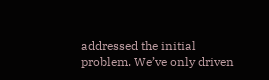addressed the initial problem. We’ve only driven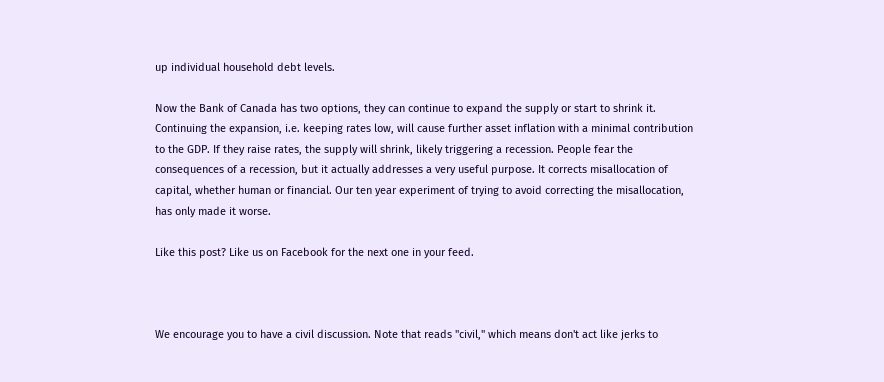up individual household debt levels.

Now the Bank of Canada has two options, they can continue to expand the supply or start to shrink it. Continuing the expansion, i.e. keeping rates low, will cause further asset inflation with a minimal contribution to the GDP. If they raise rates, the supply will shrink, likely triggering a recession. People fear the consequences of a recession, but it actually addresses a very useful purpose. It corrects misallocation of capital, whether human or financial. Our ten year experiment of trying to avoid correcting the misallocation, has only made it worse.

Like this post? Like us on Facebook for the next one in your feed.



We encourage you to have a civil discussion. Note that reads "civil," which means don't act like jerks to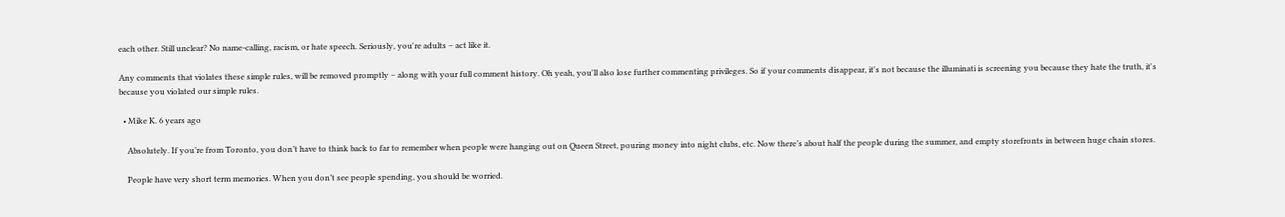each other. Still unclear? No name-calling, racism, or hate speech. Seriously, you're adults – act like it.

Any comments that violates these simple rules, will be removed promptly – along with your full comment history. Oh yeah, you'll also lose further commenting privileges. So if your comments disappear, it's not because the illuminati is screening you because they hate the truth, it's because you violated our simple rules.

  • Mike K. 6 years ago

    Absolutely. If you’re from Toronto, you don’t have to think back to far to remember when people were hanging out on Queen Street, pouring money into night clubs, etc. Now there’s about half the people during the summer, and empty storefronts in between huge chain stores.

    People have very short term memories. When you don’t see people spending, you should be worried.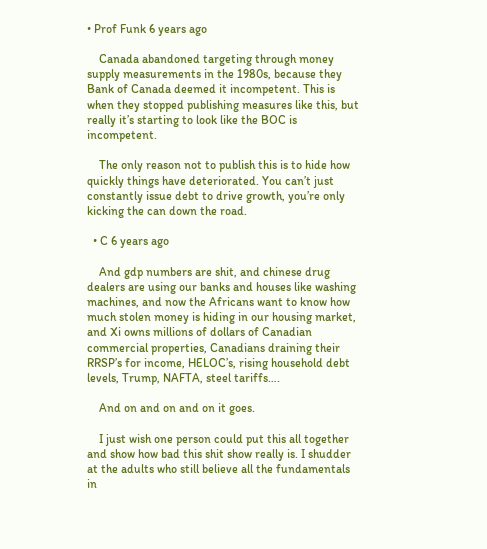• Prof Funk 6 years ago

    Canada abandoned targeting through money supply measurements in the 1980s, because they Bank of Canada deemed it incompetent. This is when they stopped publishing measures like this, but really it’s starting to look like the BOC is incompetent.

    The only reason not to publish this is to hide how quickly things have deteriorated. You can’t just constantly issue debt to drive growth, you’re only kicking the can down the road.

  • C 6 years ago

    And gdp numbers are shit, and chinese drug dealers are using our banks and houses like washing machines, and now the Africans want to know how much stolen money is hiding in our housing market, and Xi owns millions of dollars of Canadian commercial properties, Canadians draining their RRSP’s for income, HELOC’s, rising household debt levels, Trump, NAFTA, steel tariffs….

    And on and on and on it goes.

    I just wish one person could put this all together and show how bad this shit show really is. I shudder at the adults who still believe all the fundamentals in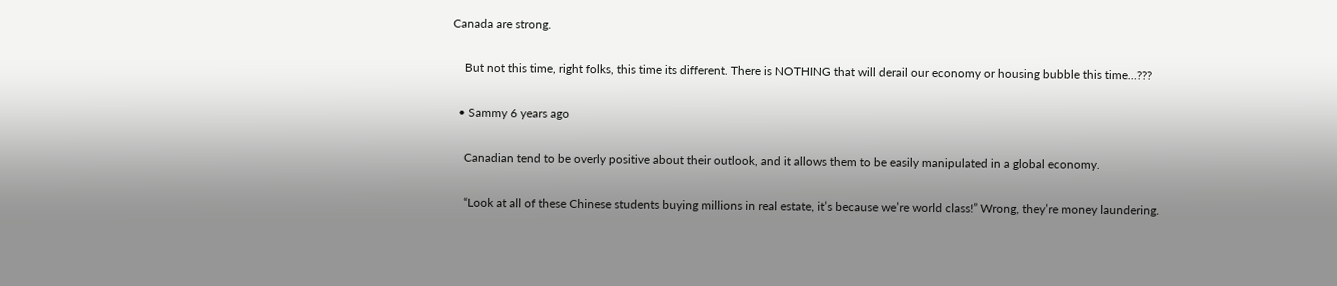Canada are strong.

    But not this time, right folks, this time its different. There is NOTHING that will derail our economy or housing bubble this time…???

  • Sammy 6 years ago

    Canadian tend to be overly positive about their outlook, and it allows them to be easily manipulated in a global economy.

    “Look at all of these Chinese students buying millions in real estate, it’s because we’re world class!” Wrong, they’re money laundering.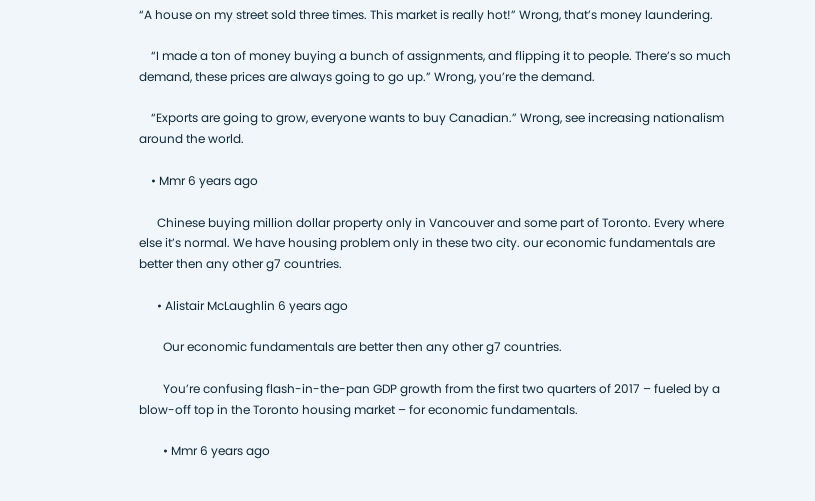“A house on my street sold three times. This market is really hot!” Wrong, that’s money laundering.

    “I made a ton of money buying a bunch of assignments, and flipping it to people. There’s so much demand, these prices are always going to go up.” Wrong, you’re the demand.

    “Exports are going to grow, everyone wants to buy Canadian.” Wrong, see increasing nationalism around the world.

    • Mmr 6 years ago

      Chinese buying million dollar property only in Vancouver and some part of Toronto. Every where else it’s normal. We have housing problem only in these two city. our economic fundamentals are better then any other g7 countries.

      • Alistair McLaughlin 6 years ago

        Our economic fundamentals are better then any other g7 countries.

        You’re confusing flash-in-the-pan GDP growth from the first two quarters of 2017 – fueled by a blow-off top in the Toronto housing market – for economic fundamentals.

        • Mmr 6 years ago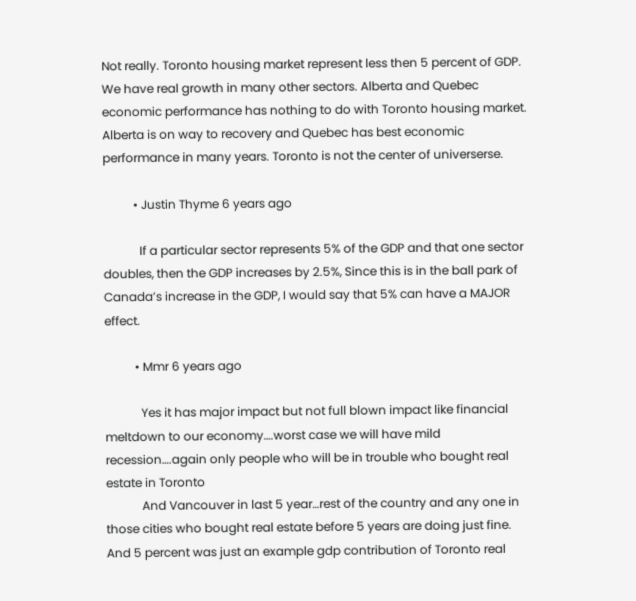Not really. Toronto housing market represent less then 5 percent of GDP. We have real growth in many other sectors. Alberta and Quebec economic performance has nothing to do with Toronto housing market. Alberta is on way to recovery and Quebec has best economic performance in many years. Toronto is not the center of universerse.

          • Justin Thyme 6 years ago

            If a particular sector represents 5% of the GDP and that one sector doubles, then the GDP increases by 2.5%, Since this is in the ball park of Canada’s increase in the GDP, I would say that 5% can have a MAJOR effect.

          • Mmr 6 years ago

            Yes it has major impact but not full blown impact like financial meltdown to our economy….worst case we will have mild recession….again only people who will be in trouble who bought real estate in Toronto
            And Vancouver in last 5 year…rest of the country and any one in those cities who bought real estate before 5 years are doing just fine. And 5 percent was just an example gdp contribution of Toronto real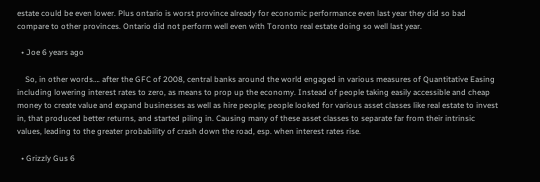estate could be even lower. Plus ontario is worst province already for economic performance even last year they did so bad compare to other provinces. Ontario did not perform well even with Toronto real estate doing so well last year.

  • Joe 6 years ago

    So, in other words…. after the GFC of 2008, central banks around the world engaged in various measures of Quantitative Easing including lowering interest rates to zero, as means to prop up the economy. Instead of people taking easily accessible and cheap money to create value and expand businesses as well as hire people; people looked for various asset classes like real estate to invest in, that produced better returns, and started piling in. Causing many of these asset classes to separate far from their intrinsic values, leading to the greater probability of crash down the road, esp. when interest rates rise.

  • Grizzly Gus 6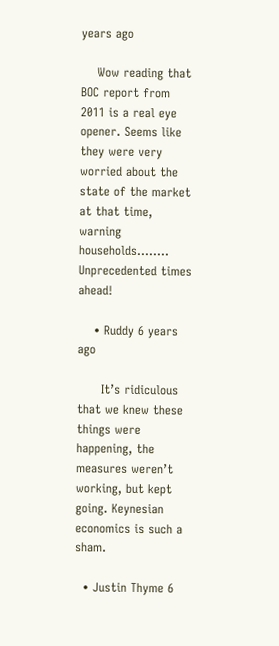years ago

    Wow reading that BOC report from 2011 is a real eye opener. Seems like they were very worried about the state of the market at that time, warning households…….. Unprecedented times ahead!

    • Ruddy 6 years ago

      It’s ridiculous that we knew these things were happening, the measures weren’t working, but kept going. Keynesian economics is such a sham.

  • Justin Thyme 6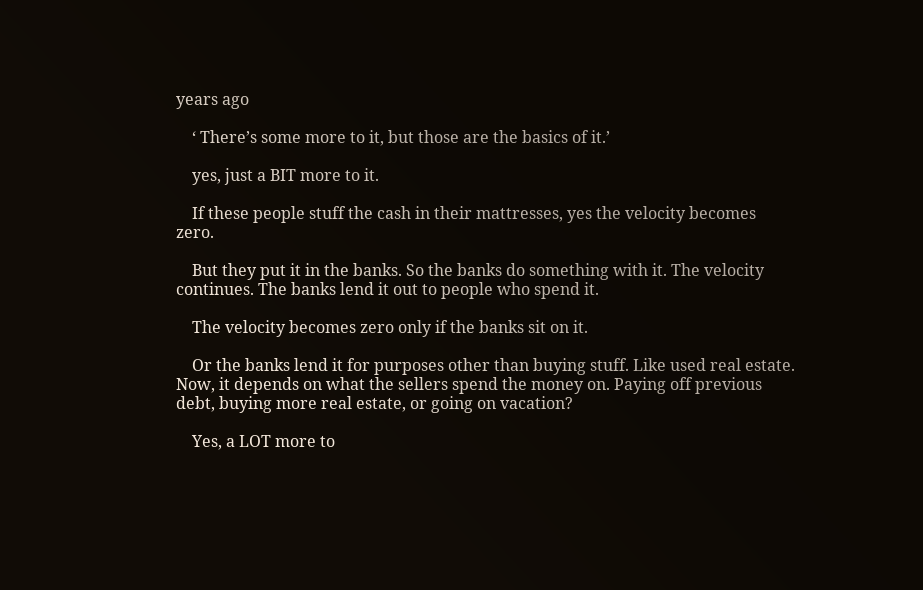years ago

    ‘ There’s some more to it, but those are the basics of it.’

    yes, just a BIT more to it.

    If these people stuff the cash in their mattresses, yes the velocity becomes zero.

    But they put it in the banks. So the banks do something with it. The velocity continues. The banks lend it out to people who spend it.

    The velocity becomes zero only if the banks sit on it.

    Or the banks lend it for purposes other than buying stuff. Like used real estate. Now, it depends on what the sellers spend the money on. Paying off previous debt, buying more real estate, or going on vacation?

    Yes, a LOT more to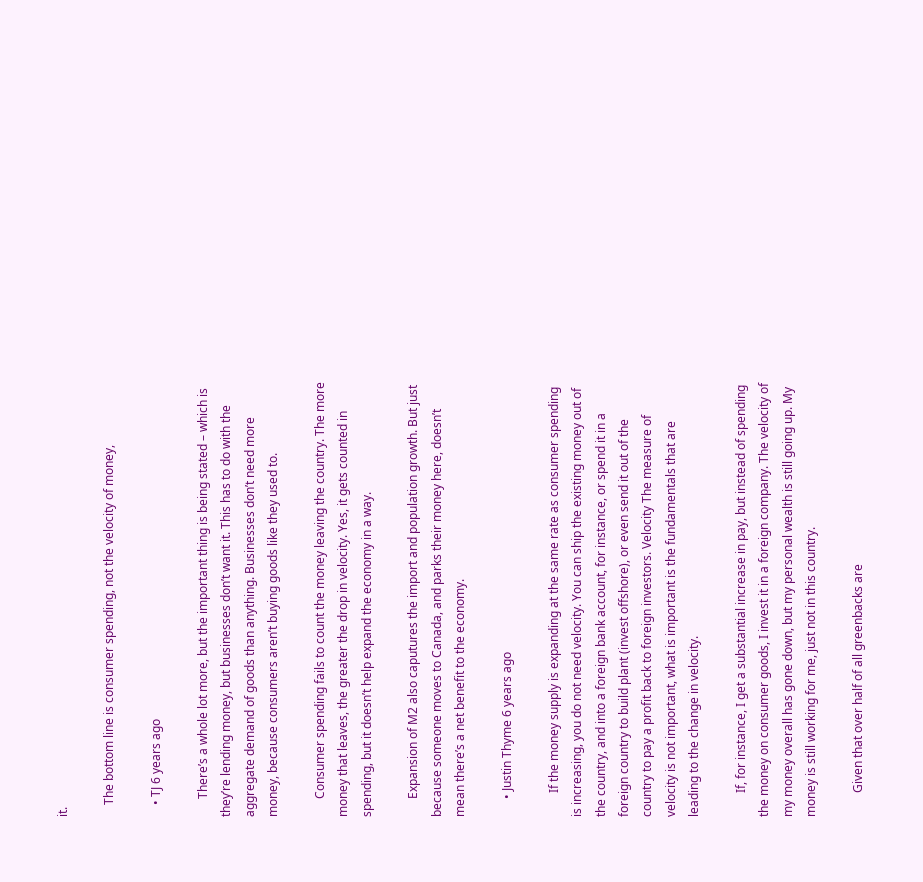it.

    The bottom line is consumer spending, not the velocity of money,

    • TJ 6 years ago

      There’s a whole lot more, but the important thing is being stated – which is they’re lending money, but businesses don’t want it. This has to do with the aggregate demand of goods than anything. Businesses don’t need more money, because consumers aren’t buying goods like they used to.

      Consumer spending fails to count the money leaving the country. The more money that leaves, the greater the drop in velocity. Yes, it gets counted in spending, but it doesn’t help expand the economy in a way.

      Expansion of M2 also caputures the import and population growth. But just because someone moves to Canada, and parks their money here, doesn’t mean there’s a net benefit to the economy.

      • Justin Thyme 6 years ago

        If the money supply is expanding at the same rate as consumer spending is increasing, you do not need velocity. You can ship the existing money out of the country, and into a foreign bank account, for instance, or spend it in a foreign country to build plant (invest offshore), or even send it out of the country to pay a profit back to foreign investors. Velocity The measure of velocity is not important, what is important is the fundamentals that are leading to the change in velocity.

        If, for instance, I get a substantial increase in pay, but instead of spending the money on consumer goods, I invest it in a foreign company. The velocity of my money overall has gone down, but my personal wealth is still going up. My money is still working for me, just not in this country.

        Given that over half of all greenbacks are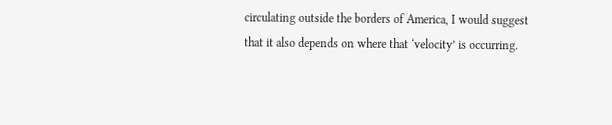circulating outside the borders of America, I would suggest that it also depends on where that ‘velocity’ is occurring.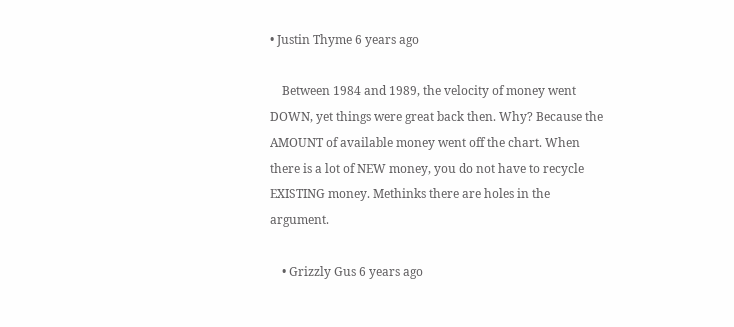• Justin Thyme 6 years ago

    Between 1984 and 1989, the velocity of money went DOWN, yet things were great back then. Why? Because the AMOUNT of available money went off the chart. When there is a lot of NEW money, you do not have to recycle EXISTING money. Methinks there are holes in the argument.

    • Grizzly Gus 6 years ago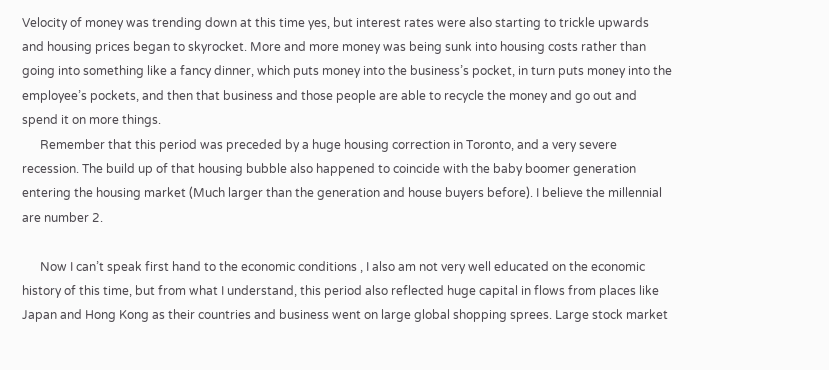Velocity of money was trending down at this time yes, but interest rates were also starting to trickle upwards and housing prices began to skyrocket. More and more money was being sunk into housing costs rather than going into something like a fancy dinner, which puts money into the business’s pocket, in turn puts money into the employee’s pockets, and then that business and those people are able to recycle the money and go out and spend it on more things.
      Remember that this period was preceded by a huge housing correction in Toronto, and a very severe recession. The build up of that housing bubble also happened to coincide with the baby boomer generation entering the housing market (Much larger than the generation and house buyers before). I believe the millennial are number 2.

      Now I can’t speak first hand to the economic conditions , I also am not very well educated on the economic history of this time, but from what I understand, this period also reflected huge capital in flows from places like Japan and Hong Kong as their countries and business went on large global shopping sprees. Large stock market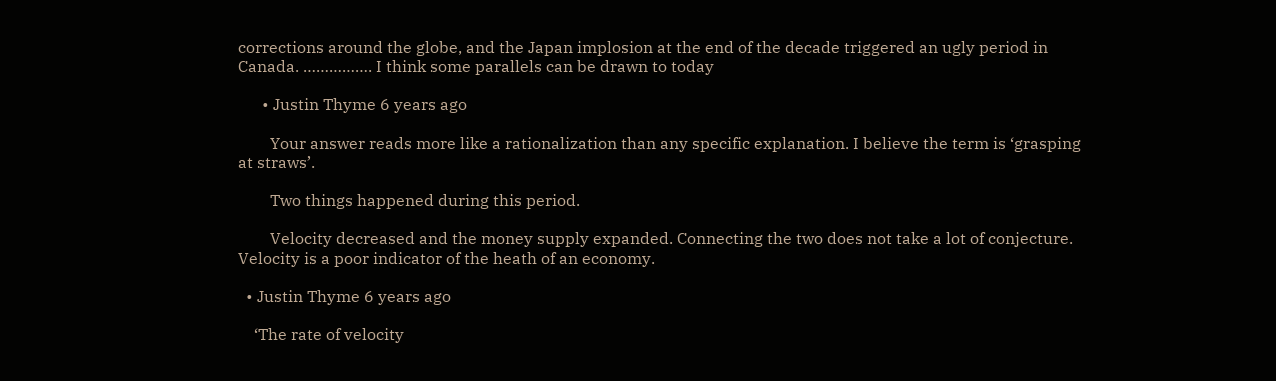corrections around the globe, and the Japan implosion at the end of the decade triggered an ugly period in Canada. ……………. I think some parallels can be drawn to today

      • Justin Thyme 6 years ago

        Your answer reads more like a rationalization than any specific explanation. I believe the term is ‘grasping at straws’.

        Two things happened during this period.

        Velocity decreased and the money supply expanded. Connecting the two does not take a lot of conjecture. Velocity is a poor indicator of the heath of an economy.

  • Justin Thyme 6 years ago

    ‘The rate of velocity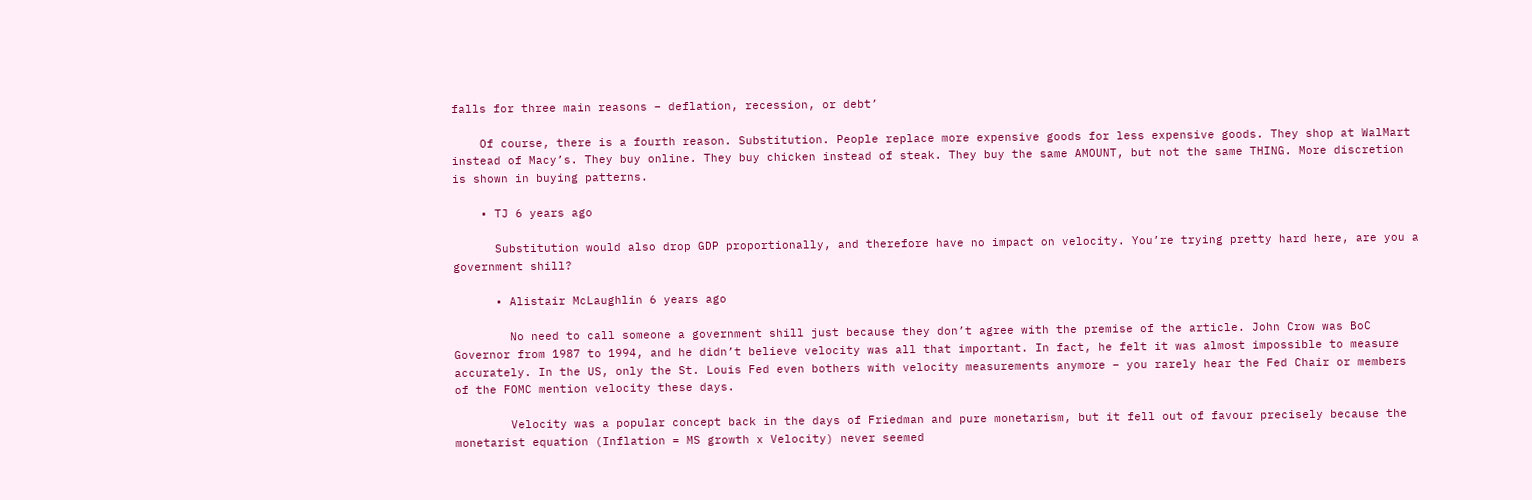falls for three main reasons – deflation, recession, or debt’

    Of course, there is a fourth reason. Substitution. People replace more expensive goods for less expensive goods. They shop at WalMart instead of Macy’s. They buy online. They buy chicken instead of steak. They buy the same AMOUNT, but not the same THING. More discretion is shown in buying patterns.

    • TJ 6 years ago

      Substitution would also drop GDP proportionally, and therefore have no impact on velocity. You’re trying pretty hard here, are you a government shill?

      • Alistair McLaughlin 6 years ago

        No need to call someone a government shill just because they don’t agree with the premise of the article. John Crow was BoC Governor from 1987 to 1994, and he didn’t believe velocity was all that important. In fact, he felt it was almost impossible to measure accurately. In the US, only the St. Louis Fed even bothers with velocity measurements anymore – you rarely hear the Fed Chair or members of the FOMC mention velocity these days.

        Velocity was a popular concept back in the days of Friedman and pure monetarism, but it fell out of favour precisely because the monetarist equation (Inflation = MS growth x Velocity) never seemed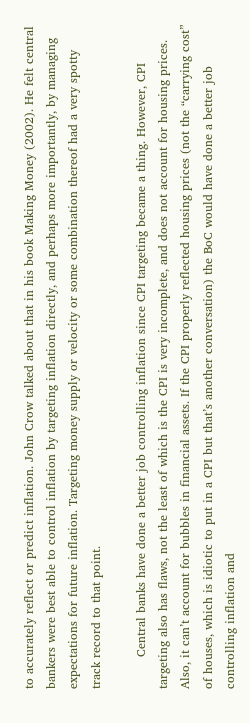to accurately reflect or predict inflation. John Crow talked about that in his book Making Money (2002). He felt central bankers were best able to control inflation by targeting inflation directly, and perhaps more importantly, by managing expectations for future inflation. Targeting money supply or velocity or some combination thereof had a very spotty track record to that point.

        Central banks have done a better job controlling inflation since CPI targeting became a thing. However, CPI targeting also has flaws, not the least of which is the CPI is very incomplete, and does not account for housing prices. Also, it can’t account for bubbles in financial assets. If the CPI properly reflected housing prices (not the “carrying cost” of houses, which is idiotic to put in a CPI but that’s another conversation) the BoC would have done a better job controlling inflation and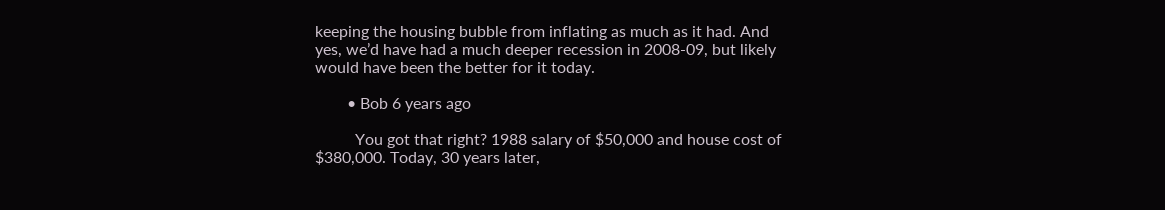keeping the housing bubble from inflating as much as it had. And yes, we’d have had a much deeper recession in 2008-09, but likely would have been the better for it today.

        • Bob 6 years ago

          You got that right? 1988 salary of $50,000 and house cost of $380,000. Today, 30 years later,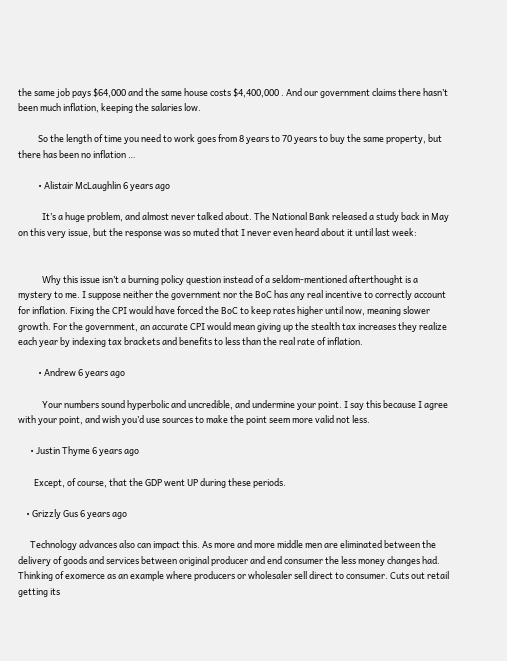the same job pays $64,000 and the same house costs $4,400,000 . And our government claims there hasn’t been much inflation, keeping the salaries low.

          So the length of time you need to work goes from 8 years to 70 years to buy the same property, but there has been no inflation …

          • Alistair McLaughlin 6 years ago

            It’s a huge problem, and almost never talked about. The National Bank released a study back in May on this very issue, but the response was so muted that I never even heard about it until last week:


            Why this issue isn’t a burning policy question instead of a seldom-mentioned afterthought is a mystery to me. I suppose neither the government nor the BoC has any real incentive to correctly account for inflation. Fixing the CPI would have forced the BoC to keep rates higher until now, meaning slower growth. For the government, an accurate CPI would mean giving up the stealth tax increases they realize each year by indexing tax brackets and benefits to less than the real rate of inflation.

          • Andrew 6 years ago

            Your numbers sound hyperbolic and uncredible, and undermine your point. I say this because I agree with your point, and wish you’d use sources to make the point seem more valid not less.

      • Justin Thyme 6 years ago

        Except, of course, that the GDP went UP during these periods.

    • Grizzly Gus 6 years ago

      Technology advances also can impact this. As more and more middle men are eliminated between the delivery of goods and services between original producer and end consumer the less money changes had. Thinking of exomerce as an example where producers or wholesaler sell direct to consumer. Cuts out retail getting its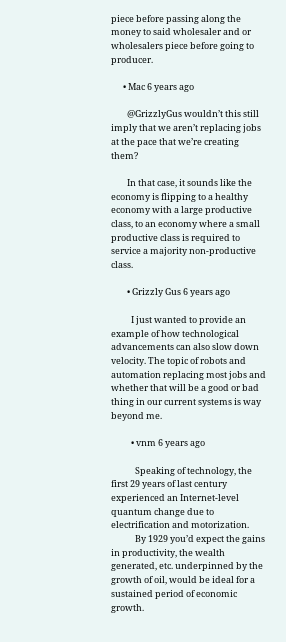piece before passing along the money to said wholesaler and or wholesalers piece before going to producer.

      • Mac 6 years ago

        @GrizzlyGus wouldn’t this still imply that we aren’t replacing jobs at the pace that we’re creating them?

        In that case, it sounds like the economy is flipping to a healthy economy with a large productive class, to an economy where a small productive class is required to service a majority non-productive class.

        • Grizzly Gus 6 years ago

          I just wanted to provide an example of how technological advancements can also slow down velocity. The topic of robots and automation replacing most jobs and whether that will be a good or bad thing in our current systems is way beyond me.

          • vnm 6 years ago

            Speaking of technology, the first 29 years of last century experienced an Internet-level quantum change due to electrification and motorization.
            By 1929 you’d expect the gains in productivity, the wealth generated, etc. underpinned by the growth of oil, would be ideal for a sustained period of economic growth.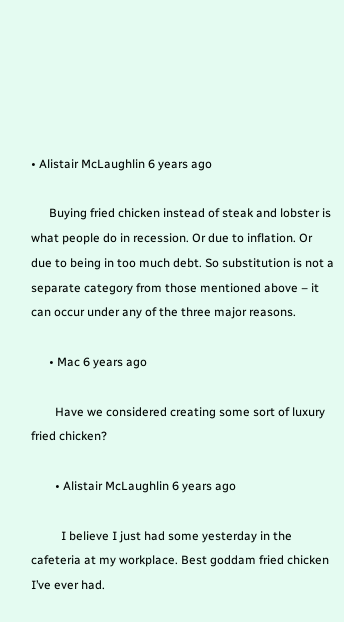• Alistair McLaughlin 6 years ago

      Buying fried chicken instead of steak and lobster is what people do in recession. Or due to inflation. Or due to being in too much debt. So substitution is not a separate category from those mentioned above – it can occur under any of the three major reasons.

      • Mac 6 years ago

        Have we considered creating some sort of luxury fried chicken?

        • Alistair McLaughlin 6 years ago

          I believe I just had some yesterday in the cafeteria at my workplace. Best goddam fried chicken I’ve ever had.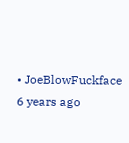• JoeBlowFuckface 6 years ago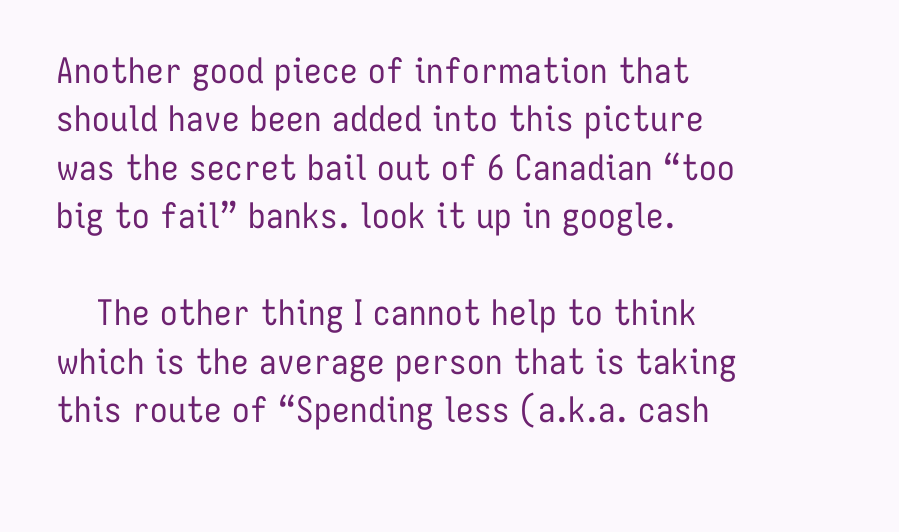Another good piece of information that should have been added into this picture was the secret bail out of 6 Canadian “too big to fail” banks. look it up in google.

    The other thing I cannot help to think which is the average person that is taking this route of “Spending less (a.k.a. cash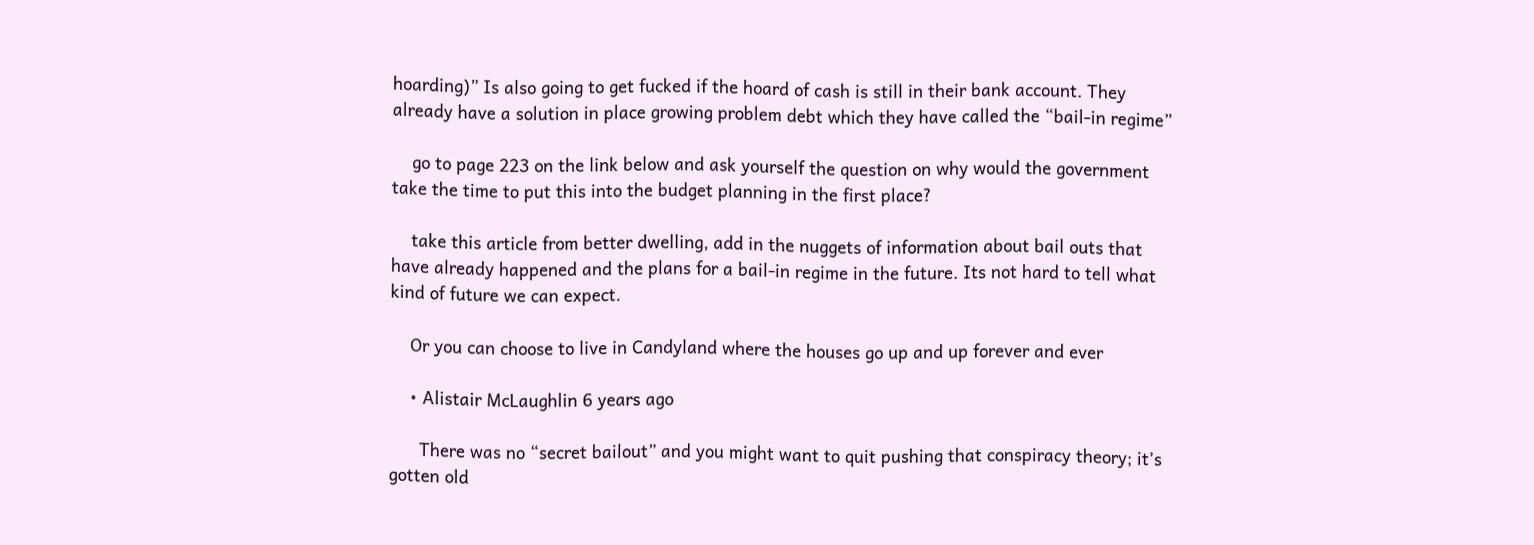hoarding)” Is also going to get fucked if the hoard of cash is still in their bank account. They already have a solution in place growing problem debt which they have called the “bail-in regime”

    go to page 223 on the link below and ask yourself the question on why would the government take the time to put this into the budget planning in the first place?

    take this article from better dwelling, add in the nuggets of information about bail outs that have already happened and the plans for a bail-in regime in the future. Its not hard to tell what kind of future we can expect.

    Or you can choose to live in Candyland where the houses go up and up forever and ever

    • Alistair McLaughlin 6 years ago

      There was no “secret bailout” and you might want to quit pushing that conspiracy theory; it’s gotten old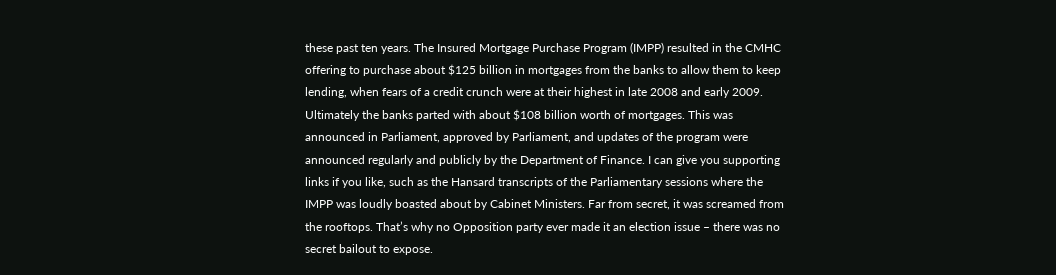these past ten years. The Insured Mortgage Purchase Program (IMPP) resulted in the CMHC offering to purchase about $125 billion in mortgages from the banks to allow them to keep lending, when fears of a credit crunch were at their highest in late 2008 and early 2009. Ultimately the banks parted with about $108 billion worth of mortgages. This was announced in Parliament, approved by Parliament, and updates of the program were announced regularly and publicly by the Department of Finance. I can give you supporting links if you like, such as the Hansard transcripts of the Parliamentary sessions where the IMPP was loudly boasted about by Cabinet Ministers. Far from secret, it was screamed from the rooftops. That’s why no Opposition party ever made it an election issue – there was no secret bailout to expose.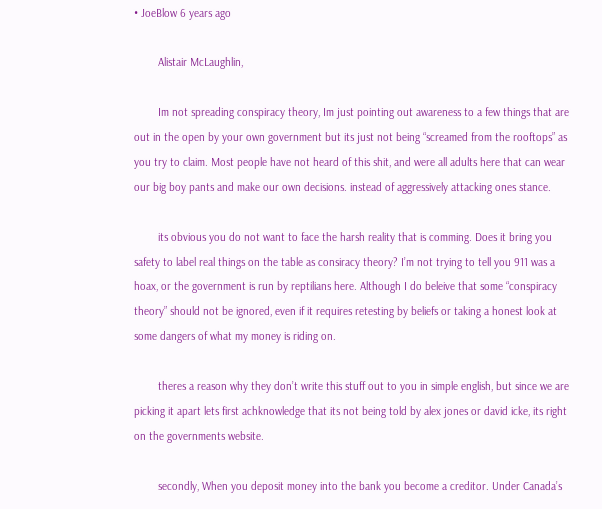• JoeBlow 6 years ago

        Alistair McLaughlin,

        Im not spreading conspiracy theory, Im just pointing out awareness to a few things that are out in the open by your own government but its just not being “screamed from the rooftops” as you try to claim. Most people have not heard of this shit, and were all adults here that can wear our big boy pants and make our own decisions. instead of aggressively attacking ones stance.

        its obvious you do not want to face the harsh reality that is comming. Does it bring you safety to label real things on the table as consiracy theory? I’m not trying to tell you 911 was a hoax, or the government is run by reptilians here. Although I do beleive that some “conspiracy theory” should not be ignored, even if it requires retesting by beliefs or taking a honest look at some dangers of what my money is riding on.

        theres a reason why they don’t write this stuff out to you in simple english, but since we are picking it apart lets first achknowledge that its not being told by alex jones or david icke, its right on the governments website.

        secondly, When you deposit money into the bank you become a creditor. Under Canada’s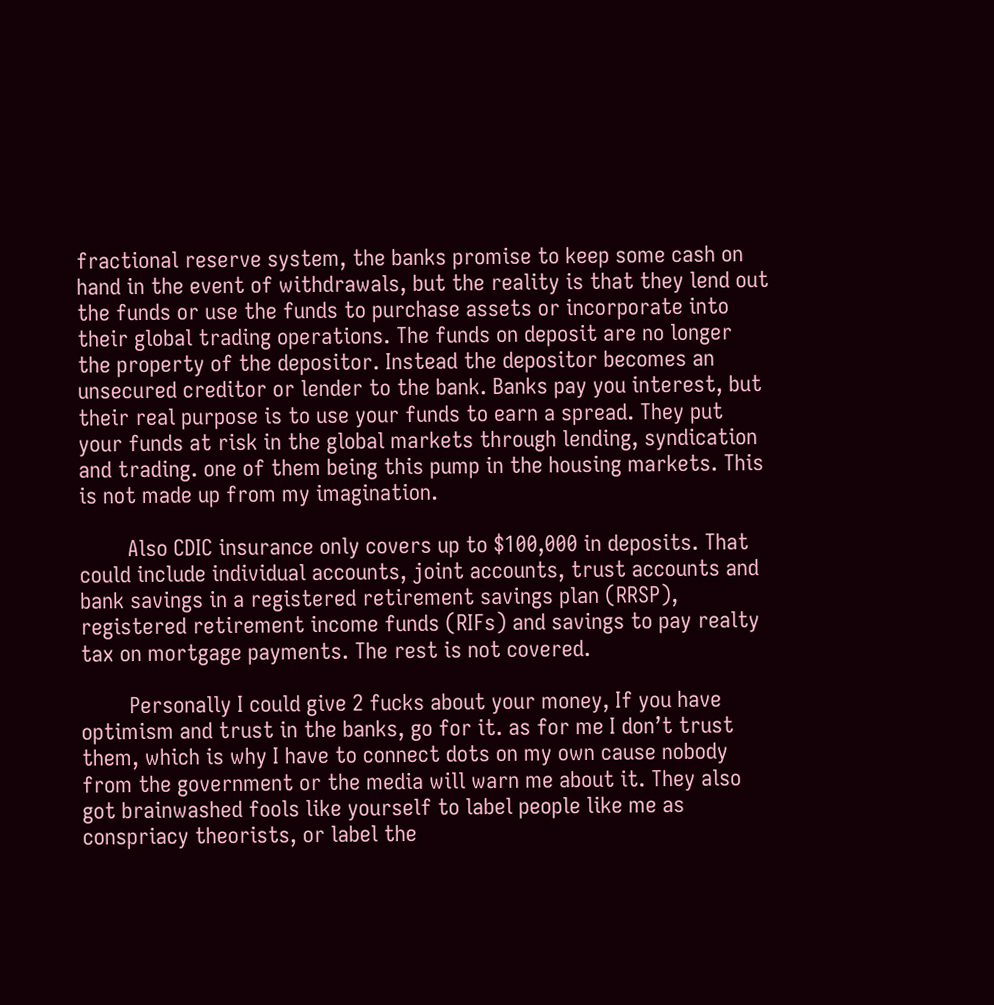fractional reserve system, the banks promise to keep some cash on hand in the event of withdrawals, but the reality is that they lend out the funds or use the funds to purchase assets or incorporate into their global trading operations. The funds on deposit are no longer the property of the depositor. Instead the depositor becomes an unsecured creditor or lender to the bank. Banks pay you interest, but their real purpose is to use your funds to earn a spread. They put your funds at risk in the global markets through lending, syndication and trading. one of them being this pump in the housing markets. This is not made up from my imagination.

        Also CDIC insurance only covers up to $100,000 in deposits. That could include individual accounts, joint accounts, trust accounts and bank savings in a registered retirement savings plan (RRSP), registered retirement income funds (RIFs) and savings to pay realty tax on mortgage payments. The rest is not covered.

        Personally I could give 2 fucks about your money, If you have optimism and trust in the banks, go for it. as for me I don’t trust them, which is why I have to connect dots on my own cause nobody from the government or the media will warn me about it. They also got brainwashed fools like yourself to label people like me as conspriacy theorists, or label the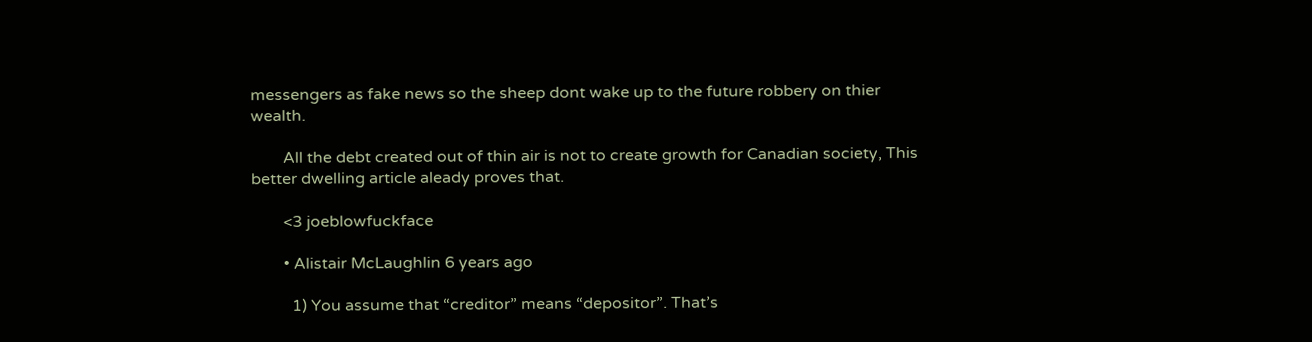messengers as fake news so the sheep dont wake up to the future robbery on thier wealth.

        All the debt created out of thin air is not to create growth for Canadian society, This better dwelling article aleady proves that.

        <3 joeblowfuckface

        • Alistair McLaughlin 6 years ago

          1) You assume that “creditor” means “depositor”. That’s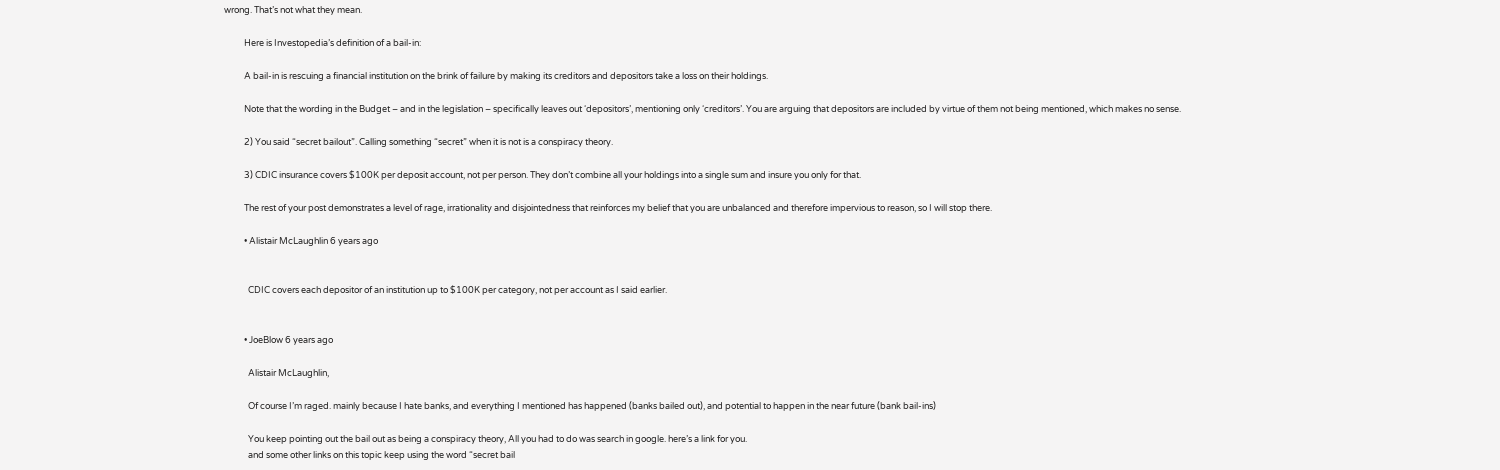wrong. That’s not what they mean.

          Here is Investopedia’s definition of a bail-in:

          A bail-in is rescuing a financial institution on the brink of failure by making its creditors and depositors take a loss on their holdings.

          Note that the wording in the Budget – and in the legislation – specifically leaves out ‘depositors’, mentioning only ‘creditors’. You are arguing that depositors are included by virtue of them not being mentioned, which makes no sense.

          2) You said “secret bailout”. Calling something “secret” when it is not is a conspiracy theory.

          3) CDIC insurance covers $100K per deposit account, not per person. They don’t combine all your holdings into a single sum and insure you only for that.

          The rest of your post demonstrates a level of rage, irrationality and disjointedness that reinforces my belief that you are unbalanced and therefore impervious to reason, so I will stop there.

          • Alistair McLaughlin 6 years ago


            CDIC covers each depositor of an institution up to $100K per category, not per account as I said earlier.


          • JoeBlow 6 years ago

            Alistair McLaughlin,

            Of course I’m raged. mainly because I hate banks, and everything I mentioned has happened (banks bailed out), and potential to happen in the near future (bank bail-ins)

            You keep pointing out the bail out as being a conspiracy theory, All you had to do was search in google. here’s a link for you.
            and some other links on this topic keep using the word “secret bail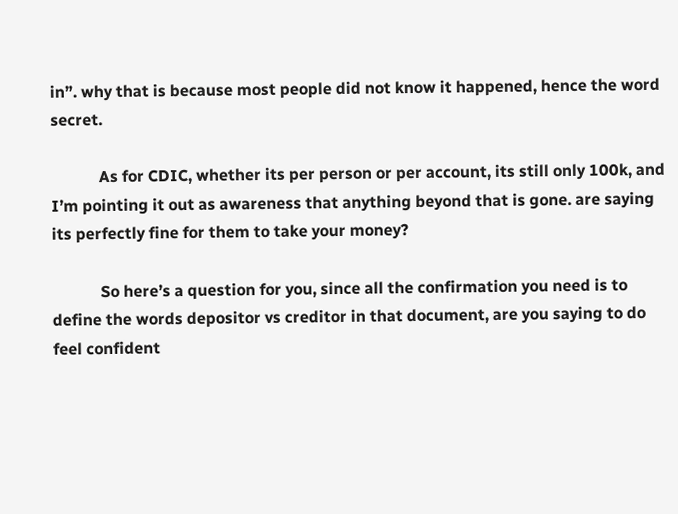in”. why that is because most people did not know it happened, hence the word secret.

            As for CDIC, whether its per person or per account, its still only 100k, and I’m pointing it out as awareness that anything beyond that is gone. are saying its perfectly fine for them to take your money?

            So here’s a question for you, since all the confirmation you need is to define the words depositor vs creditor in that document, are you saying to do feel confident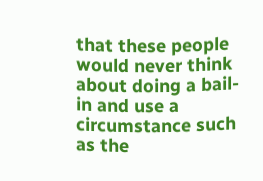that these people would never think about doing a bail-in and use a circumstance such as the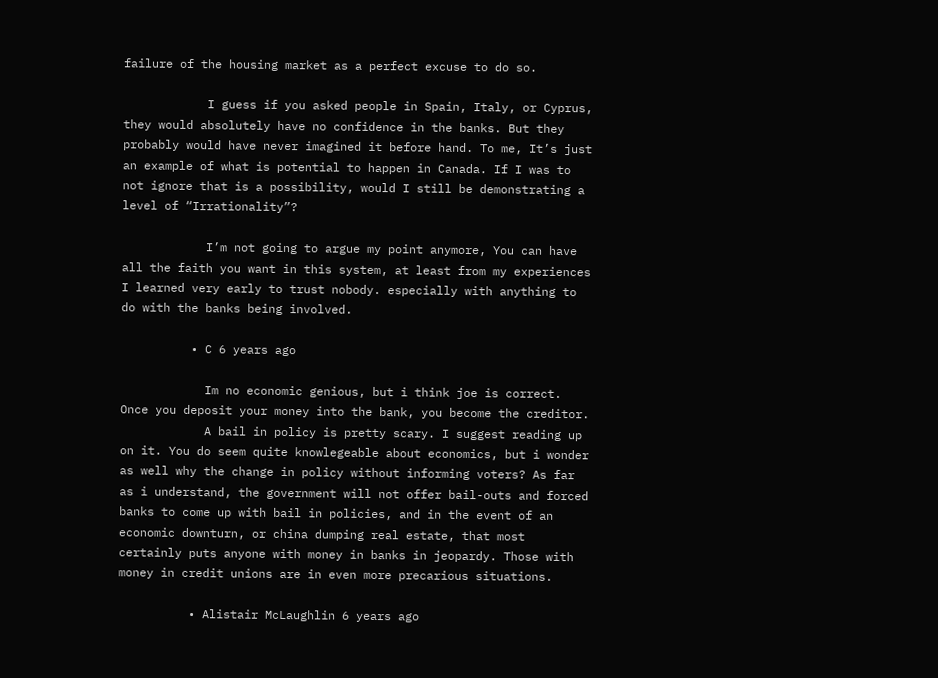failure of the housing market as a perfect excuse to do so.

            I guess if you asked people in Spain, Italy, or Cyprus, they would absolutely have no confidence in the banks. But they probably would have never imagined it before hand. To me, It’s just an example of what is potential to happen in Canada. If I was to not ignore that is a possibility, would I still be demonstrating a level of “Irrationality”?

            I’m not going to argue my point anymore, You can have all the faith you want in this system, at least from my experiences I learned very early to trust nobody. especially with anything to do with the banks being involved.

          • C 6 years ago

            Im no economic genious, but i think joe is correct. Once you deposit your money into the bank, you become the creditor.
            A bail in policy is pretty scary. I suggest reading up on it. You do seem quite knowlegeable about economics, but i wonder as well why the change in policy without informing voters? As far as i understand, the government will not offer bail-outs and forced banks to come up with bail in policies, and in the event of an economic downturn, or china dumping real estate, that most certainly puts anyone with money in banks in jeopardy. Those with money in credit unions are in even more precarious situations.

          • Alistair McLaughlin 6 years ago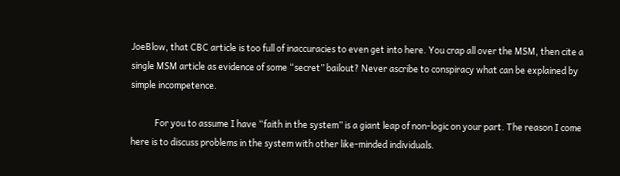JoeBlow, that CBC article is too full of inaccuracies to even get into here. You crap all over the MSM, then cite a single MSM article as evidence of some “secret” bailout? Never ascribe to conspiracy what can be explained by simple incompetence.

            For you to assume I have “faith in the system” is a giant leap of non-logic on your part. The reason I come here is to discuss problems in the system with other like-minded individuals.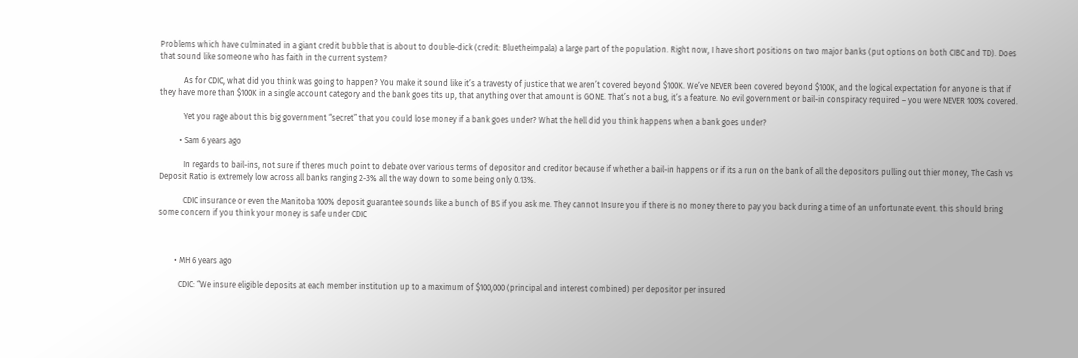Problems which have culminated in a giant credit bubble that is about to double-dick (credit: Bluetheimpala) a large part of the population. Right now, I have short positions on two major banks (put options on both CIBC and TD). Does that sound like someone who has faith in the current system?

            As for CDIC, what did you think was going to happen? You make it sound like it’s a travesty of justice that we aren’t covered beyond $100K. We’ve NEVER been covered beyond $100K, and the logical expectation for anyone is that if they have more than $100K in a single account category and the bank goes tits up, that anything over that amount is GONE. That’s not a bug, it’s a feature. No evil government or bail-in conspiracy required – you were NEVER 100% covered.

            Yet you rage about this big government “secret” that you could lose money if a bank goes under? What the hell did you think happens when a bank goes under?

          • Sam 6 years ago

            In regards to bail-ins, not sure if theres much point to debate over various terms of depositor and creditor because if whether a bail-in happens or if its a run on the bank of all the depositors pulling out thier money, The Cash vs Deposit Ratio is extremely low across all banks ranging 2-3% all the way down to some being only 0.13%.

            CDIC insurance or even the Manitoba 100% deposit guarantee sounds like a bunch of BS if you ask me. They cannot Insure you if there is no money there to pay you back during a time of an unfortunate event. this should bring some concern if you think your money is safe under CDIC



        • MH 6 years ago

          CDIC: “We insure eligible deposits at each member institution up to a maximum of $100,000 (principal and interest combined) per depositor per insured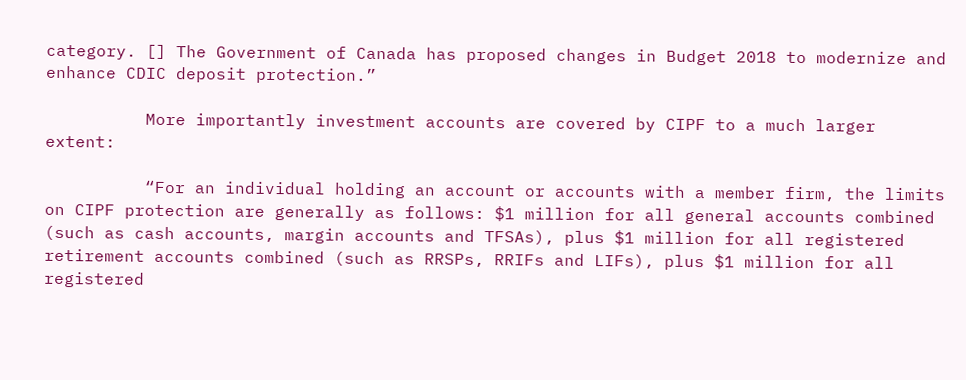category. [] The Government of Canada has proposed changes in Budget 2018 to modernize and enhance CDIC deposit protection.”

          More importantly investment accounts are covered by CIPF to a much larger extent:

          “For an individual holding an account or accounts with a member firm, the limits on CIPF protection are generally as follows: $1 million for all general accounts combined (such as cash accounts, margin accounts and TFSAs), plus $1 million for all registered retirement accounts combined (such as RRSPs, RRIFs and LIFs), plus $1 million for all registered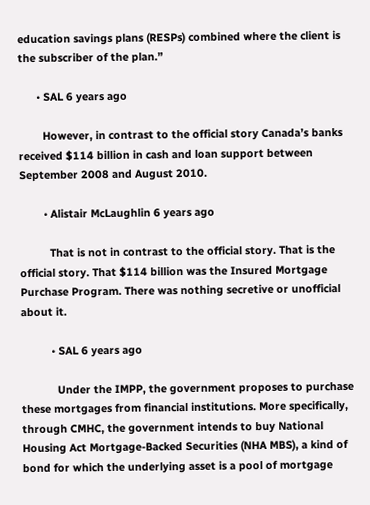education savings plans (RESPs) combined where the client is the subscriber of the plan.”

      • SAL 6 years ago

        However, in contrast to the official story Canada’s banks received $114 billion in cash and loan support between September 2008 and August 2010.

        • Alistair McLaughlin 6 years ago

          That is not in contrast to the official story. That is the official story. That $114 billion was the Insured Mortgage Purchase Program. There was nothing secretive or unofficial about it.

          • SAL 6 years ago

            Under the IMPP, the government proposes to purchase these mortgages from financial institutions. More specifically, through CMHC, the government intends to buy National Housing Act Mortgage-Backed Securities (NHA MBS), a kind of bond for which the underlying asset is a pool of mortgage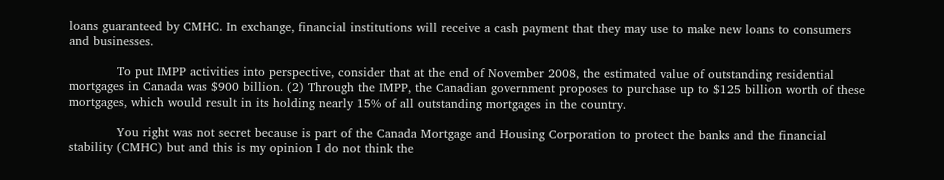loans guaranteed by CMHC. In exchange, financial institutions will receive a cash payment that they may use to make new loans to consumers and businesses.

            To put IMPP activities into perspective, consider that at the end of November 2008, the estimated value of outstanding residential mortgages in Canada was $900 billion. (2) Through the IMPP, the Canadian government proposes to purchase up to $125 billion worth of these mortgages, which would result in its holding nearly 15% of all outstanding mortgages in the country.

            You right was not secret because is part of the Canada Mortgage and Housing Corporation to protect the banks and the financial stability (CMHC) but and this is my opinion I do not think the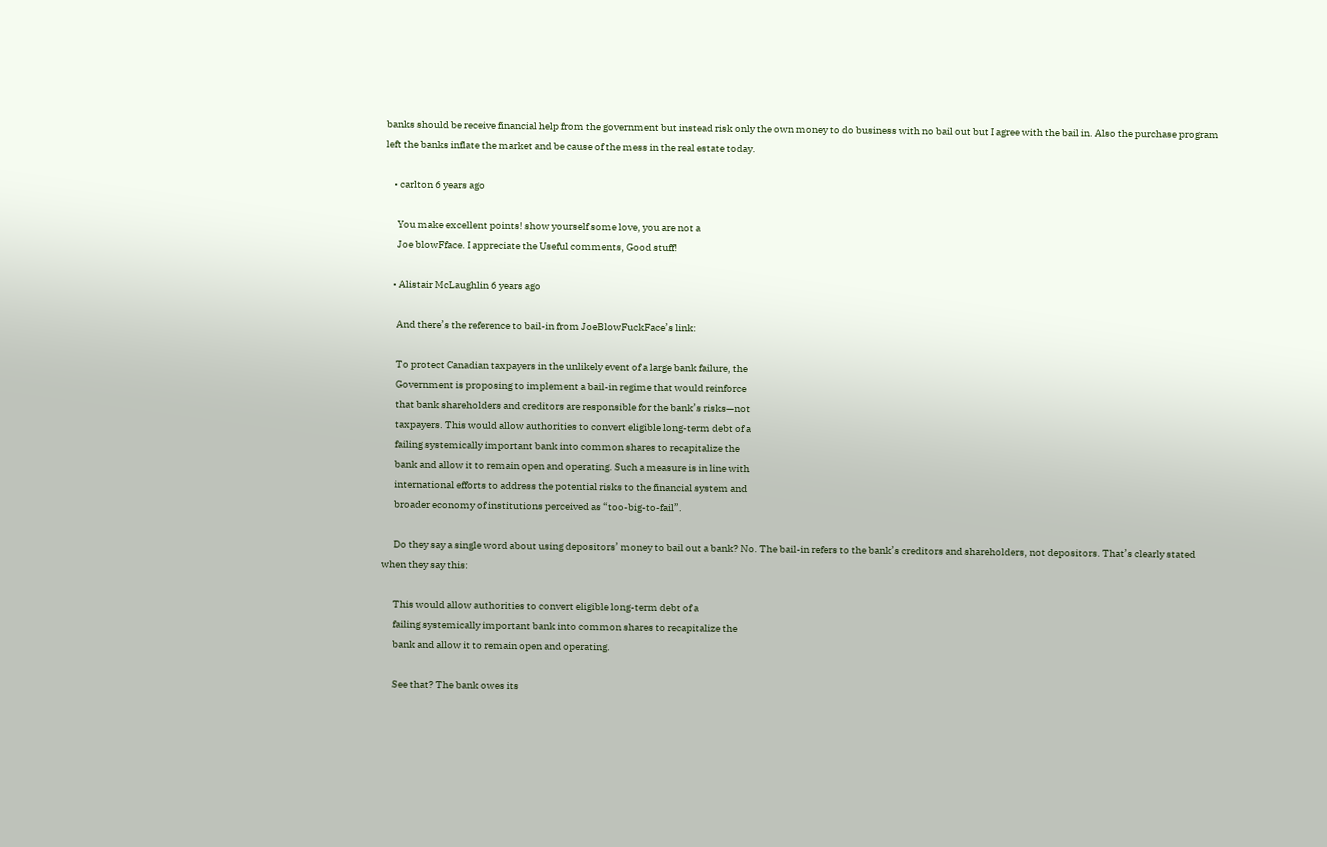banks should be receive financial help from the government but instead risk only the own money to do business with no bail out but I agree with the bail in. Also the purchase program left the banks inflate the market and be cause of the mess in the real estate today.

    • carlton 6 years ago

      You make excellent points! show yourself some love, you are not a
      Joe blowFface. I appreciate the Useful comments, Good stuff!

    • Alistair McLaughlin 6 years ago

      And there’s the reference to bail-in from JoeBlowFuckFace’s link:

      To protect Canadian taxpayers in the unlikely event of a large bank failure, the
      Government is proposing to implement a bail-in regime that would reinforce
      that bank shareholders and creditors are responsible for the bank’s risks—not
      taxpayers. This would allow authorities to convert eligible long-term debt of a
      failing systemically important bank into common shares to recapitalize the
      bank and allow it to remain open and operating. Such a measure is in line with
      international efforts to address the potential risks to the financial system and
      broader economy of institutions perceived as “too-big-to-fail”.

      Do they say a single word about using depositors’ money to bail out a bank? No. The bail-in refers to the bank’s creditors and shareholders, not depositors. That’s clearly stated when they say this:

      This would allow authorities to convert eligible long-term debt of a
      failing systemically important bank into common shares to recapitalize the
      bank and allow it to remain open and operating.

      See that? The bank owes its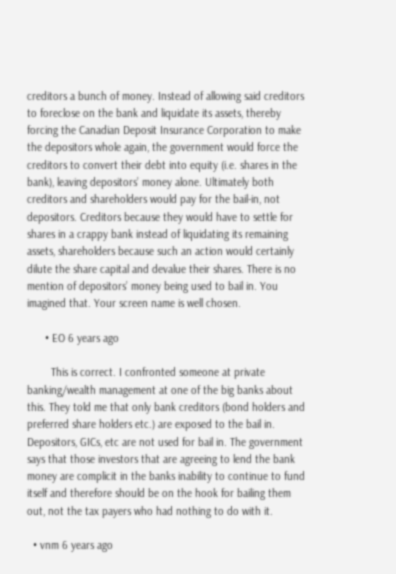creditors a bunch of money. Instead of allowing said creditors to foreclose on the bank and liquidate its assets, thereby forcing the Canadian Deposit Insurance Corporation to make the depositors whole again, the government would force the creditors to convert their debt into equity (i.e. shares in the bank), leaving depositors’ money alone. Ultimately both creditors and shareholders would pay for the bail-in, not depositors. Creditors because they would have to settle for shares in a crappy bank instead of liquidating its remaining assets, shareholders because such an action would certainly dilute the share capital and devalue their shares. There is no mention of depositors’ money being used to bail in. You imagined that. Your screen name is well chosen.

      • EO 6 years ago

        This is correct. I confronted someone at private banking/wealth management at one of the big banks about this. They told me that only bank creditors (bond holders and preferred share holders etc.) are exposed to the bail in. Depositors, GICs, etc are not used for bail in. The government says that those investors that are agreeing to lend the bank money are complicit in the banks inability to continue to fund itself and therefore should be on the hook for bailing them out, not the tax payers who had nothing to do with it.

  • vnm 6 years ago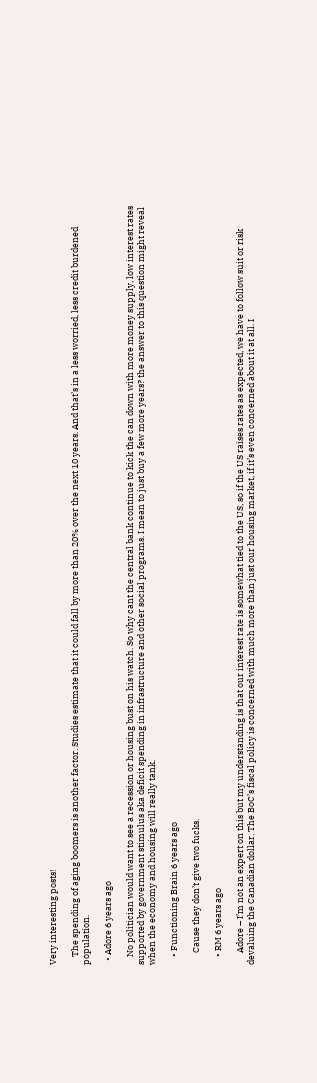Very interesting posts!

    The spending of aging boomers is another factor. Studies estimate that it could fall by more than 20% over the next 10 years. And that’s in a less worried, less credit burdened population.

  • Adore 6 years ago

    No politician would want to see a recession or housing bust on his watch. So why cant the central bank continue to kick the can down with more money supply, low interest rates supported by government stimulus aka deficit spending in infrastructure and other social programs. I mean to just buy a few more years? the answer to this question might reveal when the economy and housing will really tank.

    • Functioning Brain 6 years ago

      Cause they don’t give two fucks.

    • RM 6 years ago

      Adore – I’m not an expert on this but my understanding is that our interest rate is somewhat tied to the US, so if the US raises rates as expected, we have to follow suit or risk devaluing the Canadian dollar. The BoC’s fiscal policy is concerned with much more than just our housing market, if it’s even concerned about it at all. I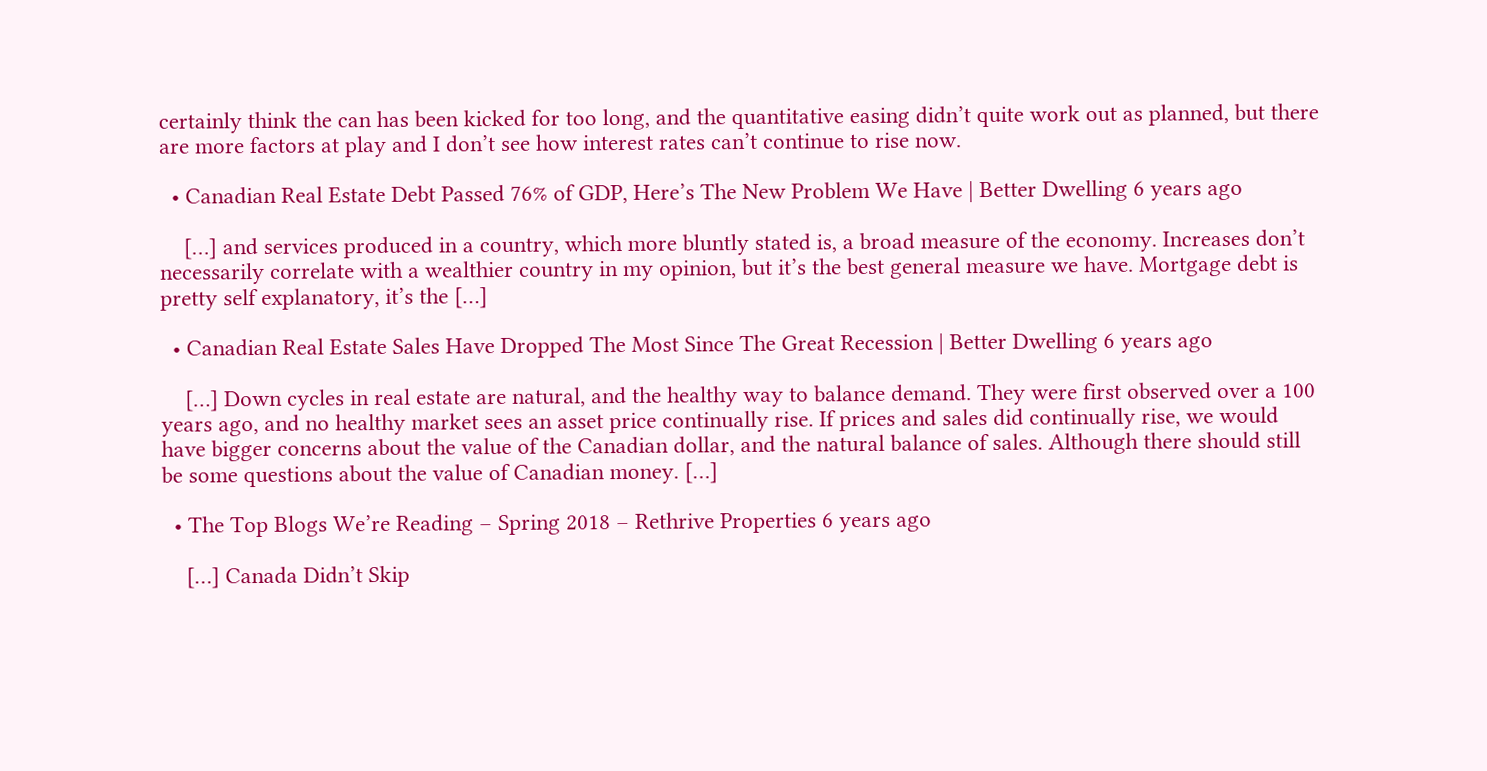certainly think the can has been kicked for too long, and the quantitative easing didn’t quite work out as planned, but there are more factors at play and I don’t see how interest rates can’t continue to rise now.

  • Canadian Real Estate Debt Passed 76% of GDP, Here’s The New Problem We Have | Better Dwelling 6 years ago

    […] and services produced in a country, which more bluntly stated is, a broad measure of the economy. Increases don’t necessarily correlate with a wealthier country in my opinion, but it’s the best general measure we have. Mortgage debt is pretty self explanatory, it’s the […]

  • Canadian Real Estate Sales Have Dropped The Most Since The Great Recession | Better Dwelling 6 years ago

    […] Down cycles in real estate are natural, and the healthy way to balance demand. They were first observed over a 100 years ago, and no healthy market sees an asset price continually rise. If prices and sales did continually rise, we would have bigger concerns about the value of the Canadian dollar, and the natural balance of sales. Although there should still be some questions about the value of Canadian money. […]

  • The Top Blogs We’re Reading – Spring 2018 – Rethrive Properties 6 years ago

    […] Canada Didn’t Skip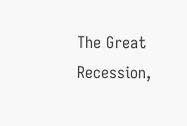The Great Recession,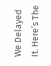We Delayed It. Here’s The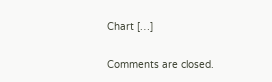Chart […]

Comments are closed.